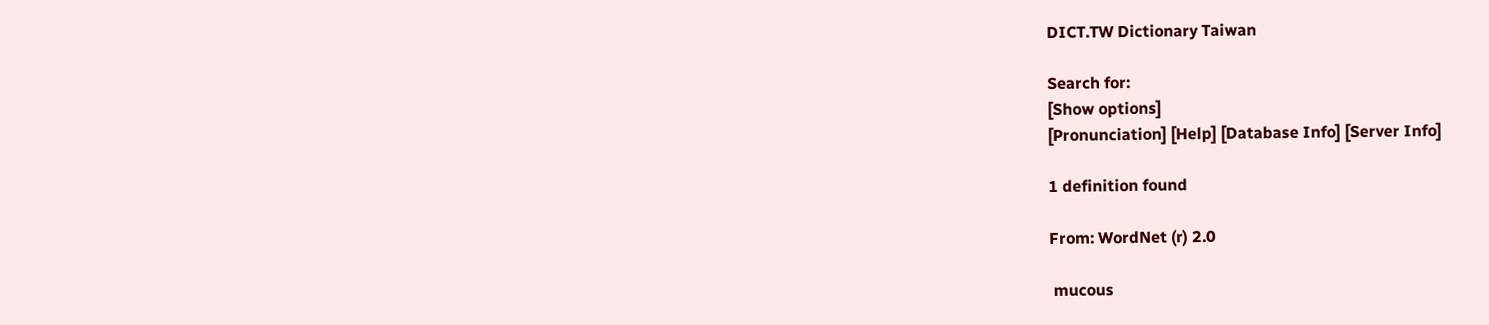DICT.TW Dictionary Taiwan

Search for:
[Show options]
[Pronunciation] [Help] [Database Info] [Server Info]

1 definition found

From: WordNet (r) 2.0

 mucous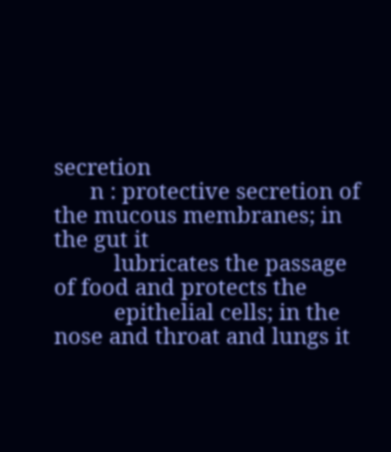secretion
      n : protective secretion of the mucous membranes; in the gut it
          lubricates the passage of food and protects the
          epithelial cells; in the nose and throat and lungs it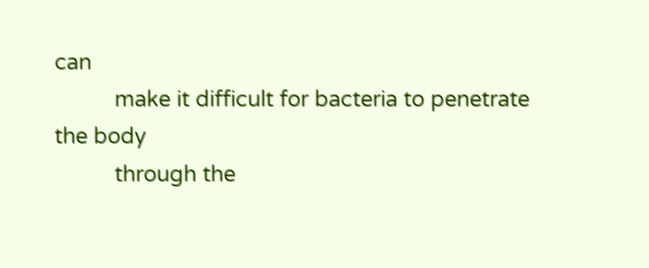can
          make it difficult for bacteria to penetrate the body
          through the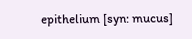epithelium [syn: mucus]